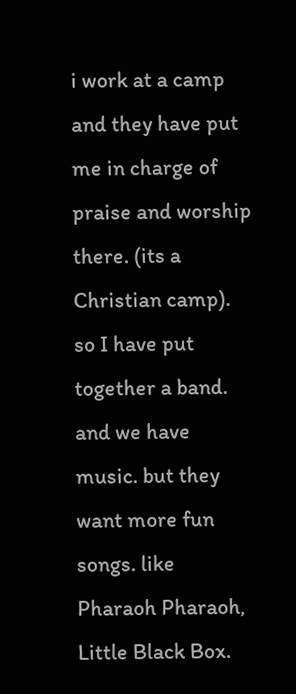i work at a camp and they have put me in charge of praise and worship there. (its a Christian camp). so I have put together a band. and we have music. but they want more fun songs. like Pharaoh Pharaoh, Little Black Box.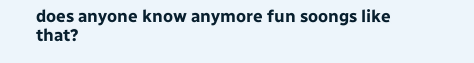does anyone know anymore fun soongs like that?